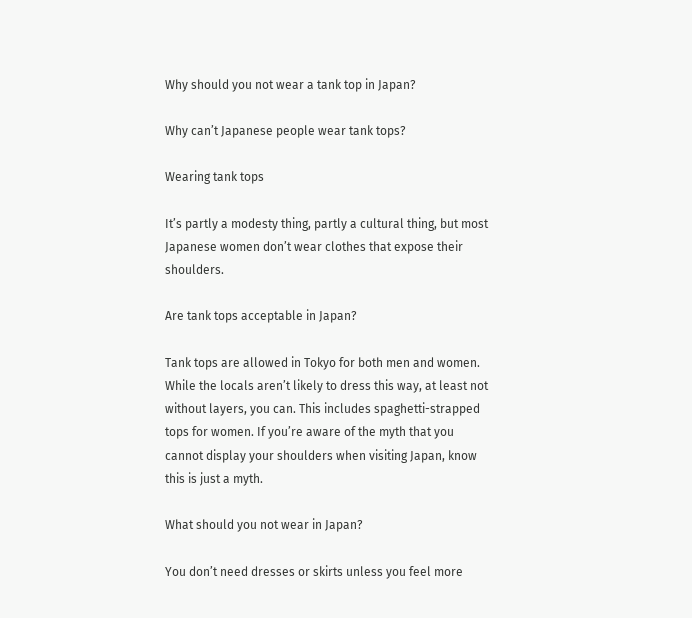Why should you not wear a tank top in Japan?

Why can’t Japanese people wear tank tops?

Wearing tank tops

It’s partly a modesty thing, partly a cultural thing, but most Japanese women don’t wear clothes that expose their shoulders.

Are tank tops acceptable in Japan?

Tank tops are allowed in Tokyo for both men and women. While the locals aren’t likely to dress this way, at least not without layers, you can. This includes spaghetti-strapped tops for women. If you’re aware of the myth that you cannot display your shoulders when visiting Japan, know this is just a myth.

What should you not wear in Japan?

You don’t need dresses or skirts unless you feel more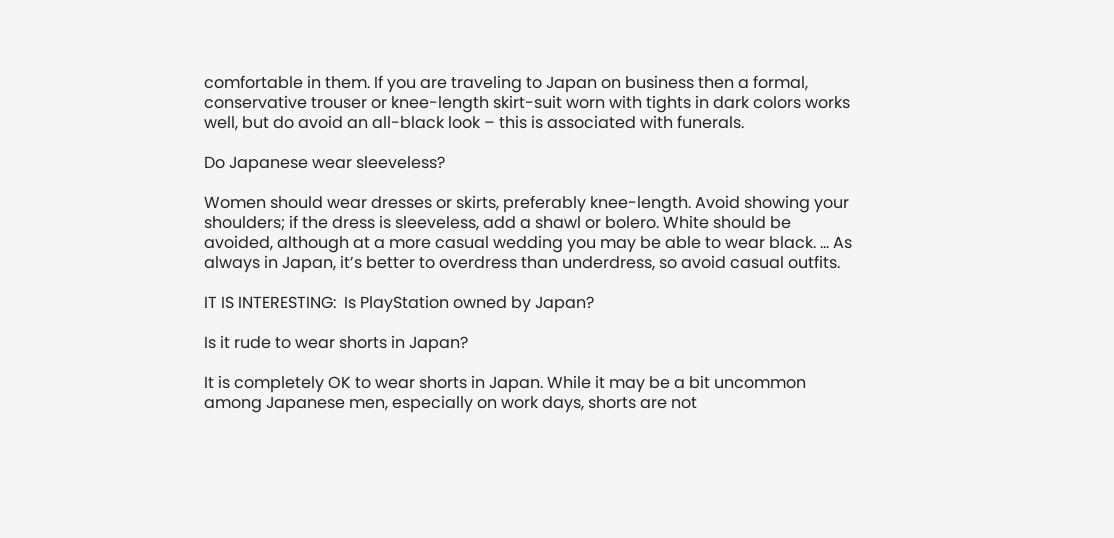comfortable in them. If you are traveling to Japan on business then a formal, conservative trouser or knee-length skirt-suit worn with tights in dark colors works well, but do avoid an all-black look – this is associated with funerals.

Do Japanese wear sleeveless?

Women should wear dresses or skirts, preferably knee-length. Avoid showing your shoulders; if the dress is sleeveless, add a shawl or bolero. White should be avoided, although at a more casual wedding you may be able to wear black. … As always in Japan, it’s better to overdress than underdress, so avoid casual outfits.

IT IS INTERESTING:  Is PlayStation owned by Japan?

Is it rude to wear shorts in Japan?

It is completely OK to wear shorts in Japan. While it may be a bit uncommon among Japanese men, especially on work days, shorts are not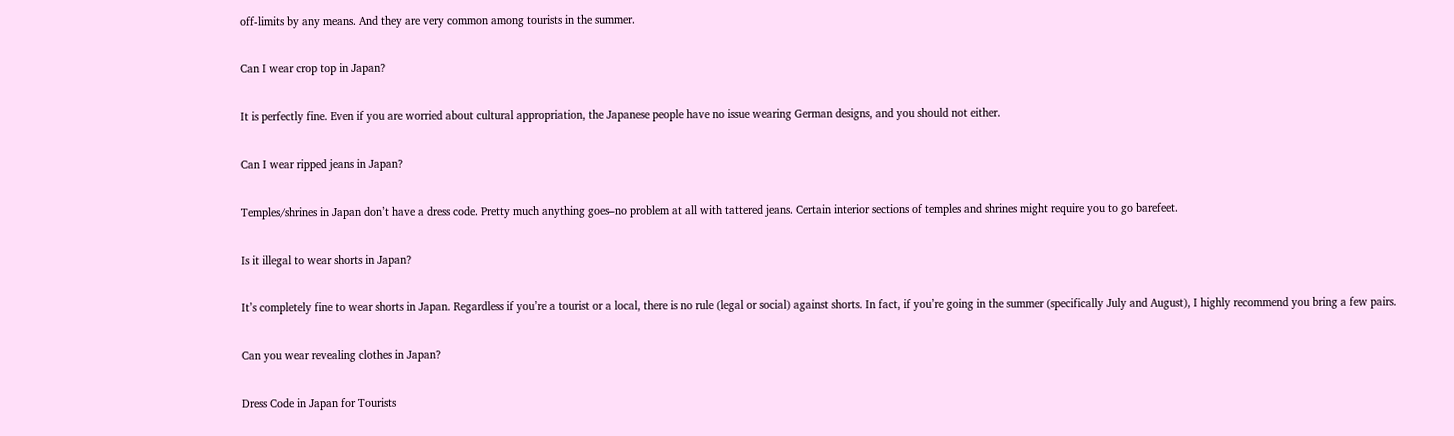off-limits by any means. And they are very common among tourists in the summer.

Can I wear crop top in Japan?

It is perfectly fine. Even if you are worried about cultural appropriation, the Japanese people have no issue wearing German designs, and you should not either.

Can I wear ripped jeans in Japan?

Temples/shrines in Japan don’t have a dress code. Pretty much anything goes–no problem at all with tattered jeans. Certain interior sections of temples and shrines might require you to go barefeet.

Is it illegal to wear shorts in Japan?

It’s completely fine to wear shorts in Japan. Regardless if you’re a tourist or a local, there is no rule (legal or social) against shorts. In fact, if you’re going in the summer (specifically July and August), I highly recommend you bring a few pairs.

Can you wear revealing clothes in Japan?

Dress Code in Japan for Tourists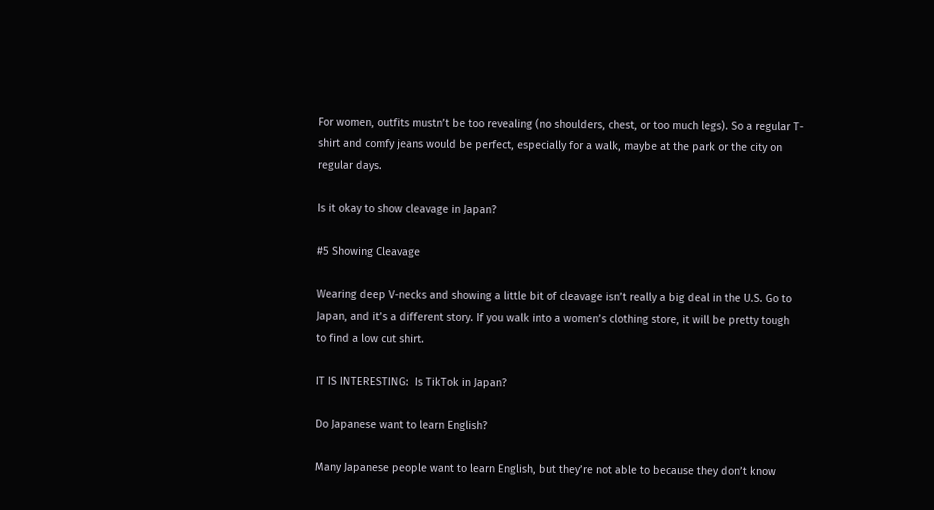For women, outfits mustn’t be too revealing (no shoulders, chest, or too much legs). So a regular T-shirt and comfy jeans would be perfect, especially for a walk, maybe at the park or the city on regular days.

Is it okay to show cleavage in Japan?

#5 Showing Cleavage

Wearing deep V-necks and showing a little bit of cleavage isn’t really a big deal in the U.S. Go to Japan, and it’s a different story. If you walk into a women’s clothing store, it will be pretty tough to find a low cut shirt.

IT IS INTERESTING:  Is TikTok in Japan?

Do Japanese want to learn English?

Many Japanese people want to learn English, but they’re not able to because they don’t know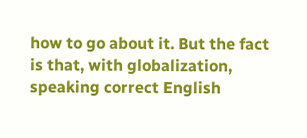how to go about it. But the fact is that, with globalization, speaking correct English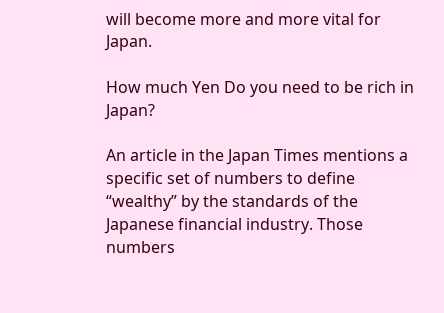will become more and more vital for Japan.

How much Yen Do you need to be rich in Japan?

An article in the Japan Times mentions a specific set of numbers to define “wealthy” by the standards of the Japanese financial industry. Those numbers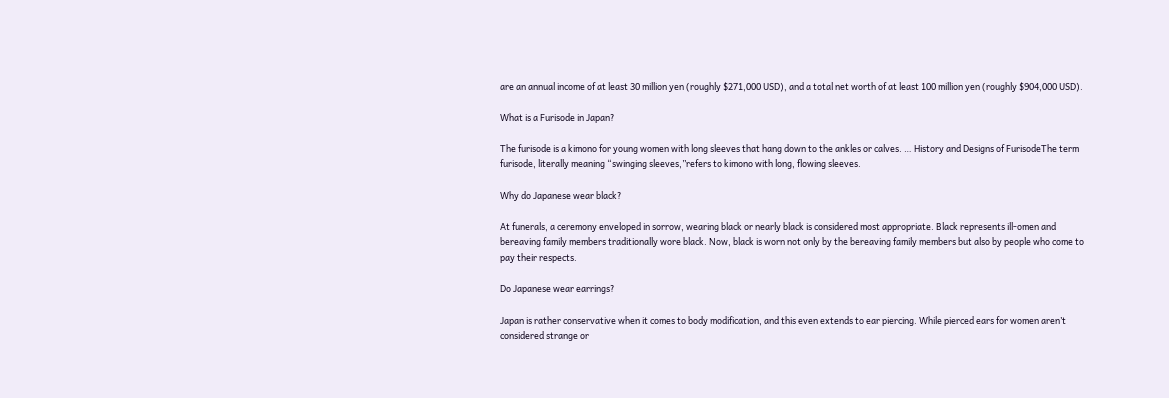are an annual income of at least 30 million yen (roughly $271,000 USD), and a total net worth of at least 100 million yen (roughly $904,000 USD).

What is a Furisode in Japan?

The furisode is a kimono for young women with long sleeves that hang down to the ankles or calves. … History and Designs of FurisodeThe term furisode, literally meaning “swinging sleeves,”refers to kimono with long, flowing sleeves.

Why do Japanese wear black?

At funerals, a ceremony enveloped in sorrow, wearing black or nearly black is considered most appropriate. Black represents ill-omen and bereaving family members traditionally wore black. Now, black is worn not only by the bereaving family members but also by people who come to pay their respects.

Do Japanese wear earrings?

Japan is rather conservative when it comes to body modification, and this even extends to ear piercing. While pierced ears for women aren’t considered strange or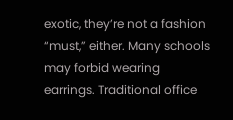exotic, they’re not a fashion “must,” either. Many schools may forbid wearing earrings. Traditional office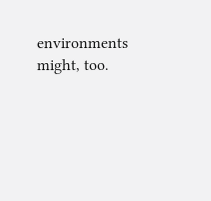environments might, too.